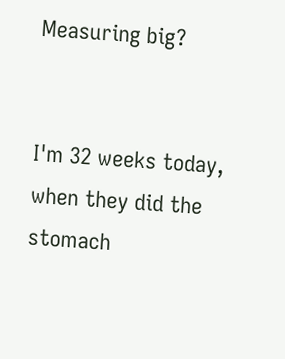Measuring big?


I'm 32 weeks today, when they did the stomach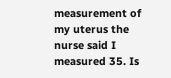measurement of my uterus the nurse said I measured 35. Is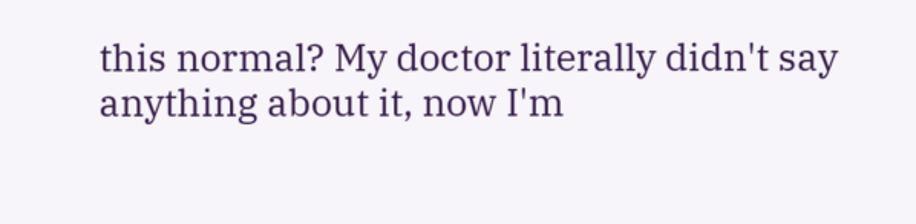this normal? My doctor literally didn't say anything about it, now I'm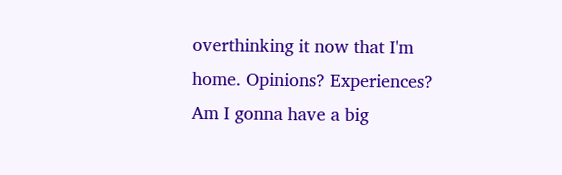overthinking it now that I'm home. Opinions? Experiences? Am I gonna have a big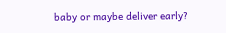baby or maybe deliver early?